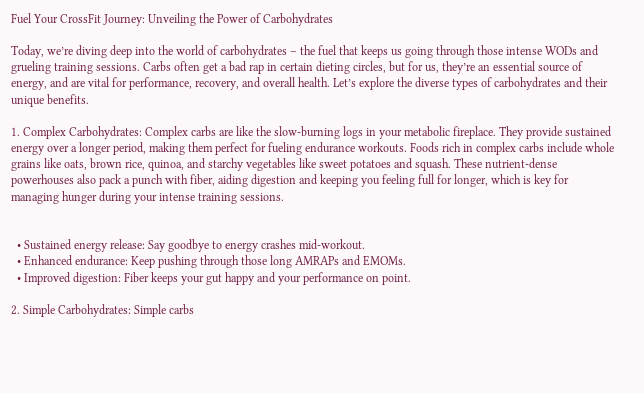Fuel Your CrossFit Journey: Unveiling the Power of Carbohydrates

Today, we’re diving deep into the world of carbohydrates – the fuel that keeps us going through those intense WODs and grueling training sessions. Carbs often get a bad rap in certain dieting circles, but for us, they’re an essential source of energy, and are vital for performance, recovery, and overall health. Let’s explore the diverse types of carbohydrates and their unique benefits.

1. Complex Carbohydrates: Complex carbs are like the slow-burning logs in your metabolic fireplace. They provide sustained energy over a longer period, making them perfect for fueling endurance workouts. Foods rich in complex carbs include whole grains like oats, brown rice, quinoa, and starchy vegetables like sweet potatoes and squash. These nutrient-dense powerhouses also pack a punch with fiber, aiding digestion and keeping you feeling full for longer, which is key for managing hunger during your intense training sessions.


  • Sustained energy release: Say goodbye to energy crashes mid-workout.
  • Enhanced endurance: Keep pushing through those long AMRAPs and EMOMs.
  • Improved digestion: Fiber keeps your gut happy and your performance on point.

2. Simple Carbohydrates: Simple carbs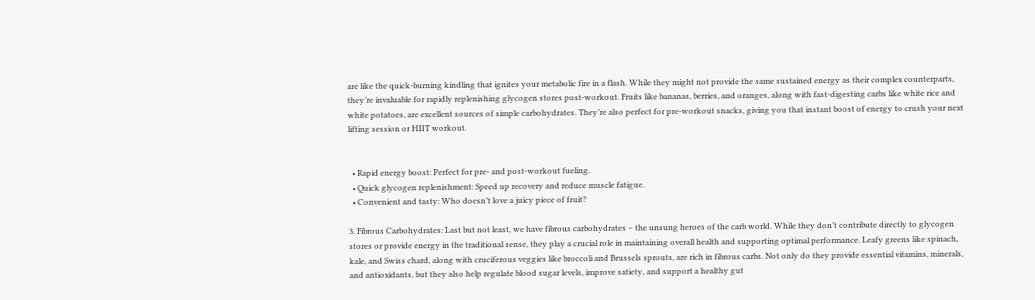are like the quick-burning kindling that ignites your metabolic fire in a flash. While they might not provide the same sustained energy as their complex counterparts, they’re invaluable for rapidly replenishing glycogen stores post-workout. Fruits like bananas, berries, and oranges, along with fast-digesting carbs like white rice and white potatoes, are excellent sources of simple carbohydrates. They’re also perfect for pre-workout snacks, giving you that instant boost of energy to crush your next lifting session or HIIT workout.


  • Rapid energy boost: Perfect for pre- and post-workout fueling.
  • Quick glycogen replenishment: Speed up recovery and reduce muscle fatigue.
  • Convenient and tasty: Who doesn’t love a juicy piece of fruit?

3. Fibrous Carbohydrates: Last but not least, we have fibrous carbohydrates – the unsung heroes of the carb world. While they don’t contribute directly to glycogen stores or provide energy in the traditional sense, they play a crucial role in maintaining overall health and supporting optimal performance. Leafy greens like spinach, kale, and Swiss chard, along with cruciferous veggies like broccoli and Brussels sprouts, are rich in fibrous carbs. Not only do they provide essential vitamins, minerals, and antioxidants, but they also help regulate blood sugar levels, improve satiety, and support a healthy gut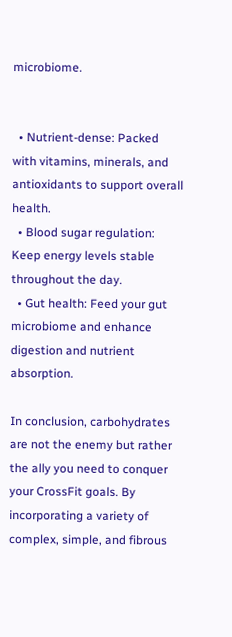microbiome.


  • Nutrient-dense: Packed with vitamins, minerals, and antioxidants to support overall health.
  • Blood sugar regulation: Keep energy levels stable throughout the day.
  • Gut health: Feed your gut microbiome and enhance digestion and nutrient absorption.

In conclusion, carbohydrates are not the enemy but rather the ally you need to conquer your CrossFit goals. By incorporating a variety of complex, simple, and fibrous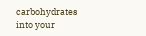carbohydrates into your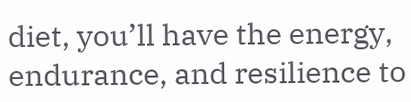diet, you’ll have the energy, endurance, and resilience to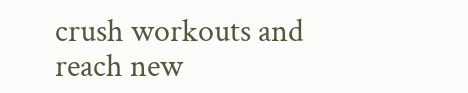crush workouts and reach new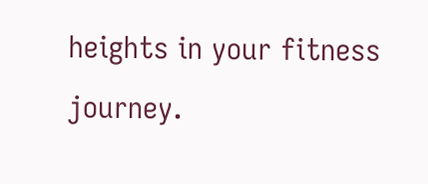heights in your fitness journey.